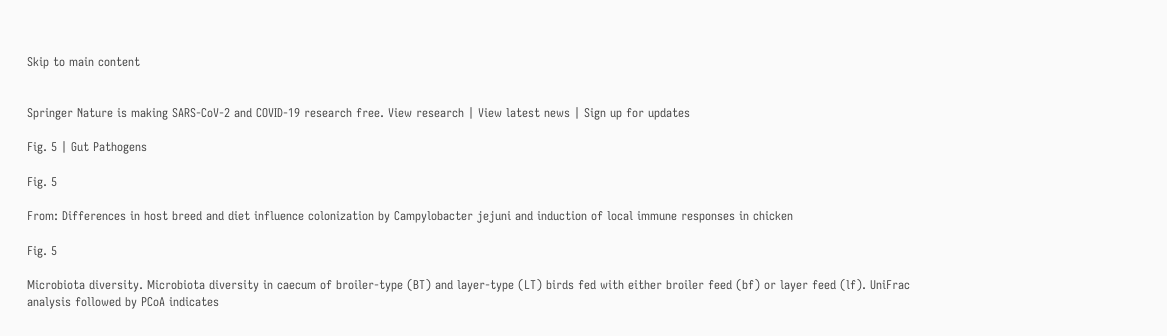Skip to main content


Springer Nature is making SARS-CoV-2 and COVID-19 research free. View research | View latest news | Sign up for updates

Fig. 5 | Gut Pathogens

Fig. 5

From: Differences in host breed and diet influence colonization by Campylobacter jejuni and induction of local immune responses in chicken

Fig. 5

Microbiota diversity. Microbiota diversity in caecum of broiler-type (BT) and layer-type (LT) birds fed with either broiler feed (bf) or layer feed (lf). UniFrac analysis followed by PCoA indicates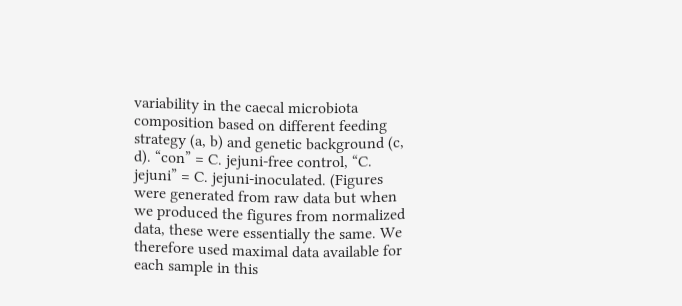variability in the caecal microbiota composition based on different feeding strategy (a, b) and genetic background (c, d). “con” = C. jejuni-free control, “C. jejuni” = C. jejuni-inoculated. (Figures were generated from raw data but when we produced the figures from normalized data, these were essentially the same. We therefore used maximal data available for each sample in this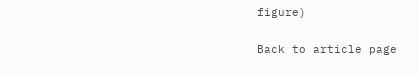figure)

Back to article page